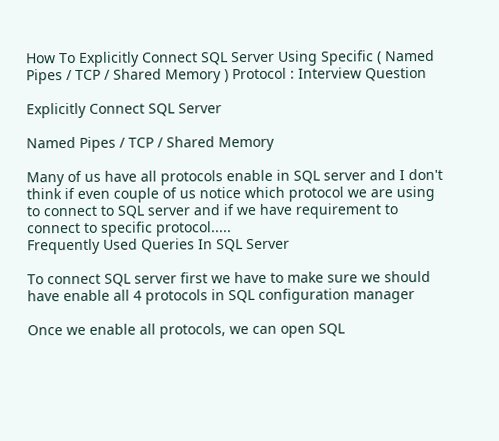How To Explicitly Connect SQL Server Using Specific ( Named Pipes / TCP / Shared Memory ) Protocol : Interview Question

Explicitly Connect SQL Server

Named Pipes / TCP / Shared Memory

Many of us have all protocols enable in SQL server and I don't think if even couple of us notice which protocol we are using to connect to SQL server and if we have requirement to connect to specific protocol.....
Frequently Used Queries In SQL Server

To connect SQL server first we have to make sure we should have enable all 4 protocols in SQL configuration manager

Once we enable all protocols, we can open SQL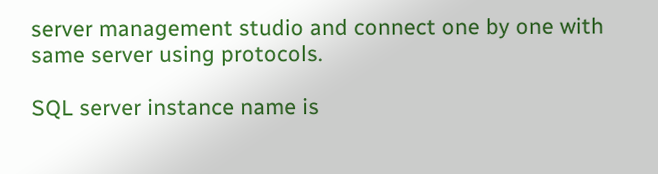server management studio and connect one by one with same server using protocols.

SQL server instance name is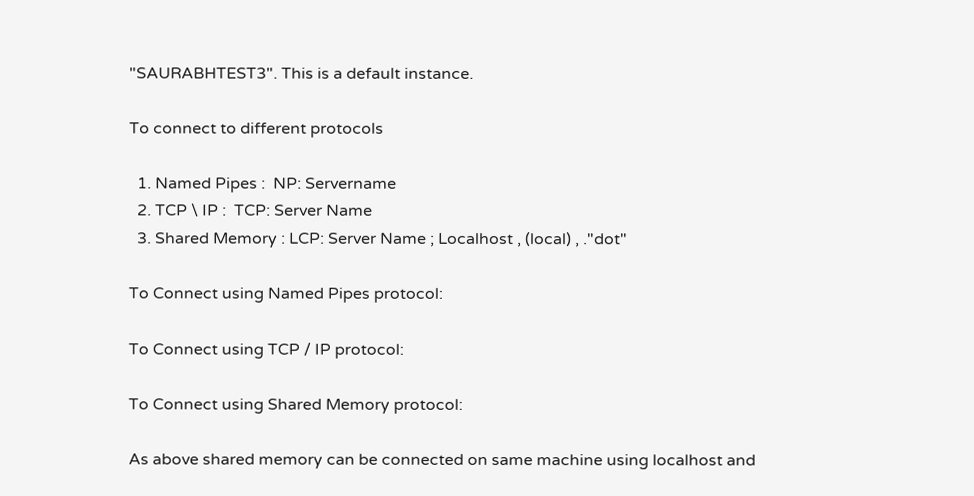"SAURABHTEST3". This is a default instance.

To connect to different protocols

  1. Named Pipes :  NP: Servername
  2. TCP \ IP :  TCP: Server Name
  3. Shared Memory : LCP: Server Name ; Localhost , (local) , ."dot"

To Connect using Named Pipes protocol:

To Connect using TCP / IP protocol:

To Connect using Shared Memory protocol:

As above shared memory can be connected on same machine using localhost and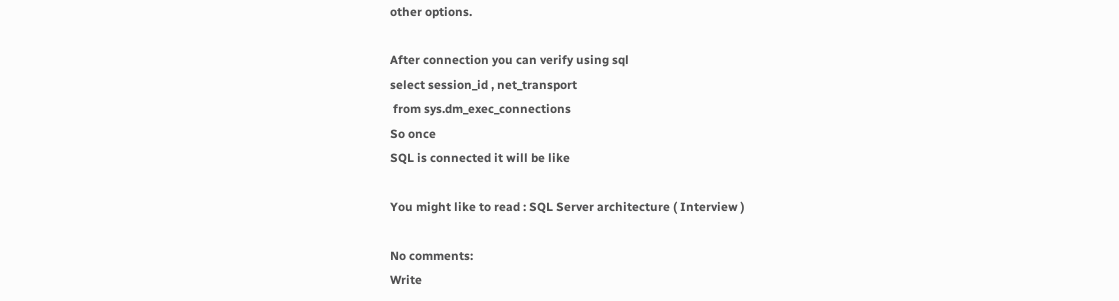other options.

After connection you can verify using sql
select session_id , net_transport
 from sys.dm_exec_connections
So once
SQL is connected it will be like

You might like to read : SQL Server architecture ( Interview )

No comments:
Write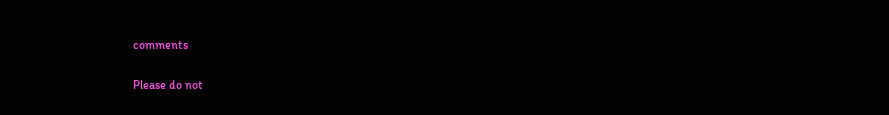comments

Please do not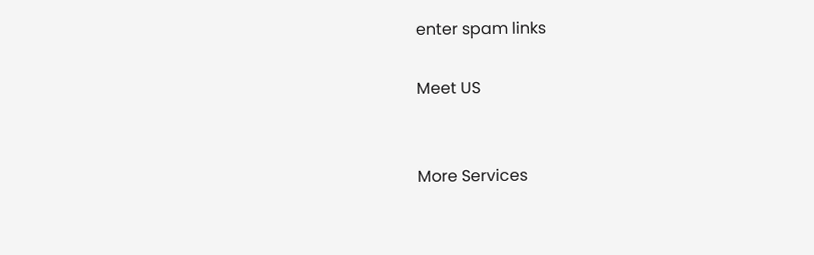enter spam links

Meet US


More Services